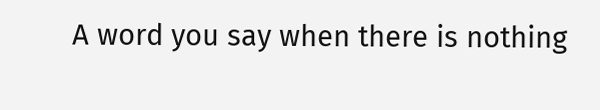A word you say when there is nothing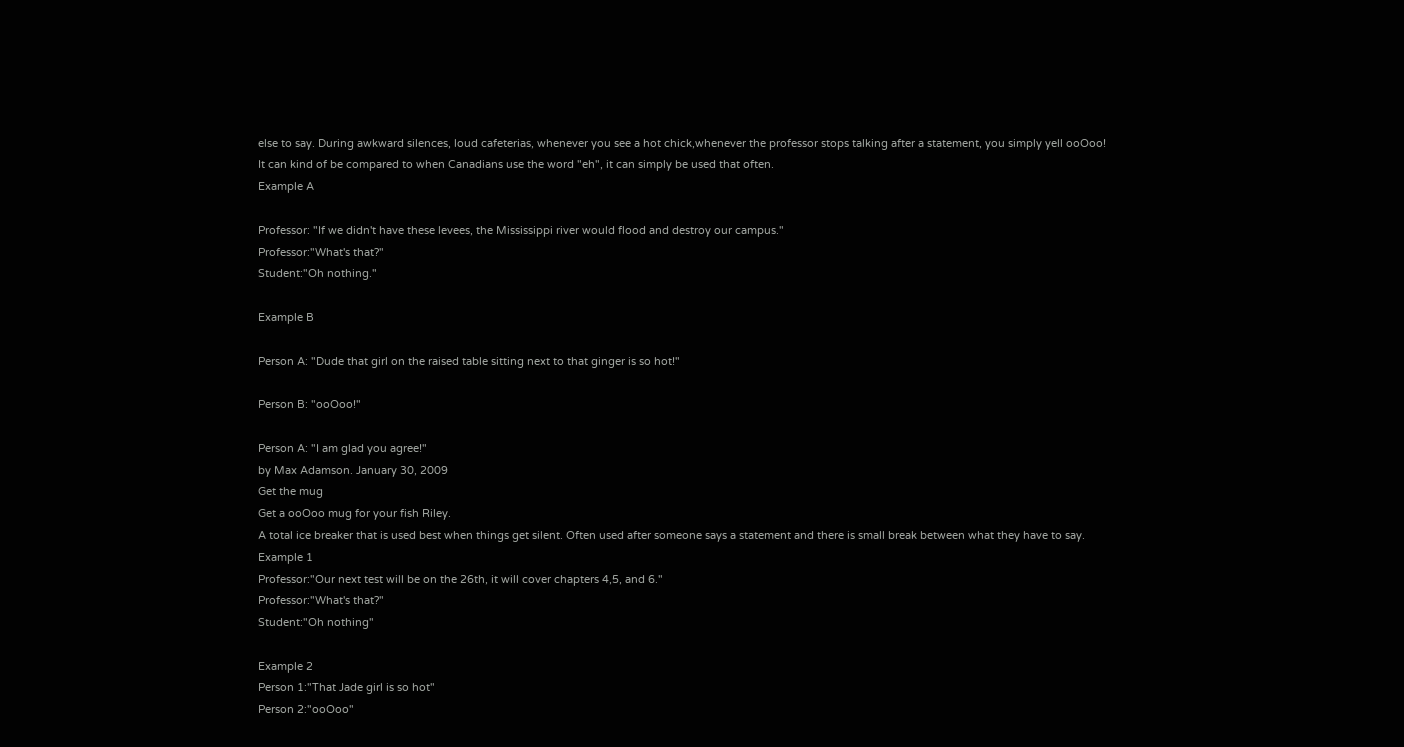else to say. During awkward silences, loud cafeterias, whenever you see a hot chick,whenever the professor stops talking after a statement, you simply yell ooOoo!
It can kind of be compared to when Canadians use the word "eh", it can simply be used that often.
Example A

Professor: "If we didn't have these levees, the Mississippi river would flood and destroy our campus."
Professor:"What's that?"
Student:"Oh nothing."

Example B

Person A: "Dude that girl on the raised table sitting next to that ginger is so hot!"

Person B: "ooOoo!"

Person A: "I am glad you agree!"
by Max Adamson. January 30, 2009
Get the mug
Get a ooOoo mug for your fish Riley.
A total ice breaker that is used best when things get silent. Often used after someone says a statement and there is small break between what they have to say.
Example 1
Professor:"Our next test will be on the 26th, it will cover chapters 4,5, and 6."
Professor:"What's that?"
Student:"Oh nothing"

Example 2
Person 1:"That Jade girl is so hot"
Person 2:"ooOoo"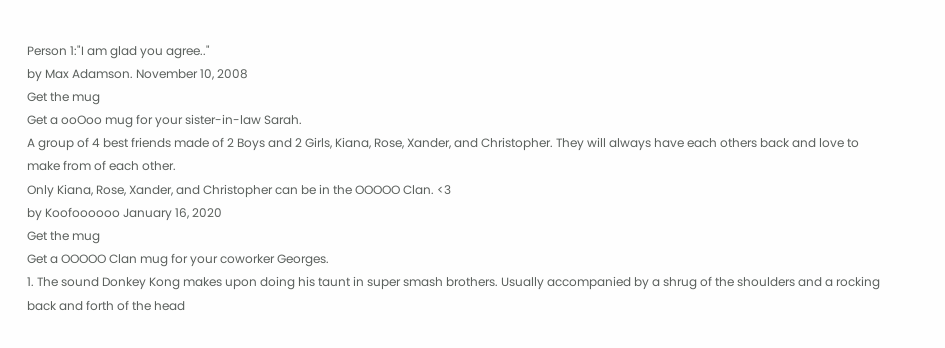Person 1:"I am glad you agree.."
by Max Adamson. November 10, 2008
Get the mug
Get a ooOoo mug for your sister-in-law Sarah.
A group of 4 best friends made of 2 Boys and 2 Girls, Kiana, Rose, Xander, and Christopher. They will always have each others back and love to make from of each other.
Only Kiana, Rose, Xander, and Christopher can be in the OOOOO Clan. <3
by Koofoooooo January 16, 2020
Get the mug
Get a OOOOO Clan mug for your coworker Georges.
1. The sound Donkey Kong makes upon doing his taunt in super smash brothers. Usually accompanied by a shrug of the shoulders and a rocking back and forth of the head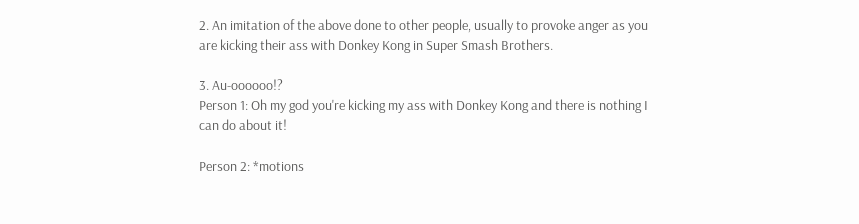2. An imitation of the above done to other people, usually to provoke anger as you are kicking their ass with Donkey Kong in Super Smash Brothers.

3. Au-oooooo!?
Person 1: Oh my god you're kicking my ass with Donkey Kong and there is nothing I can do about it!

Person 2: *motions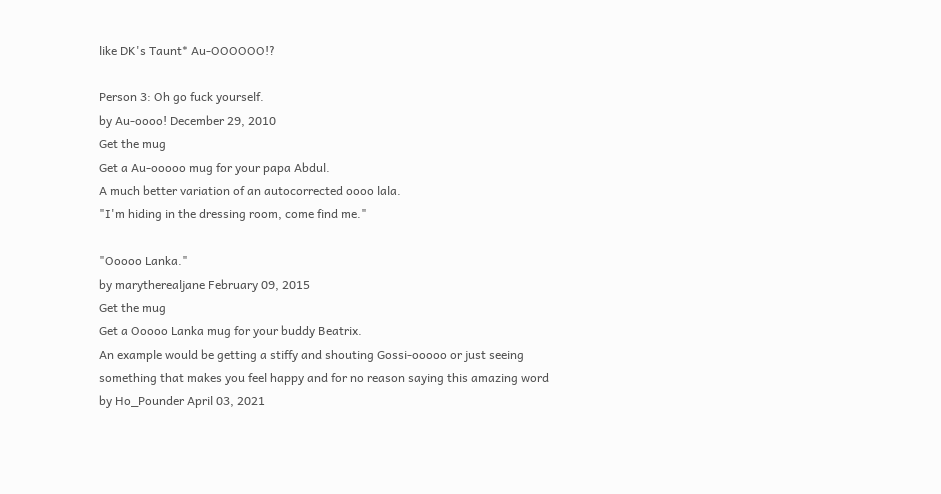like DK's Taunt* Au-OOOOOO!?

Person 3: Oh go fuck yourself.
by Au-oooo! December 29, 2010
Get the mug
Get a Au-ooooo mug for your papa Abdul.
A much better variation of an autocorrected oooo lala.
"I'm hiding in the dressing room, come find me."

"Ooooo Lanka."
by marytherealjane February 09, 2015
Get the mug
Get a Ooooo Lanka mug for your buddy Beatrix.
An example would be getting a stiffy and shouting Gossi-ooooo or just seeing something that makes you feel happy and for no reason saying this amazing word
by Ho_Pounder April 03, 2021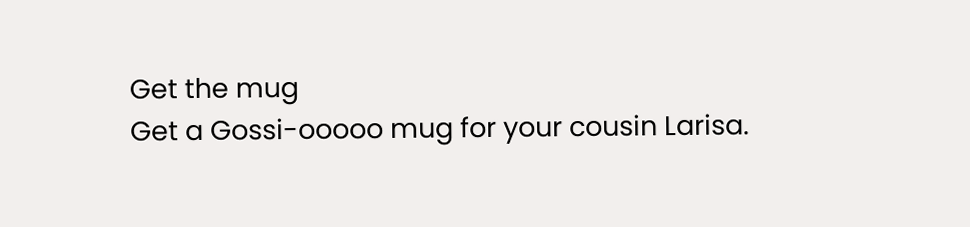Get the mug
Get a Gossi-ooooo mug for your cousin Larisa.